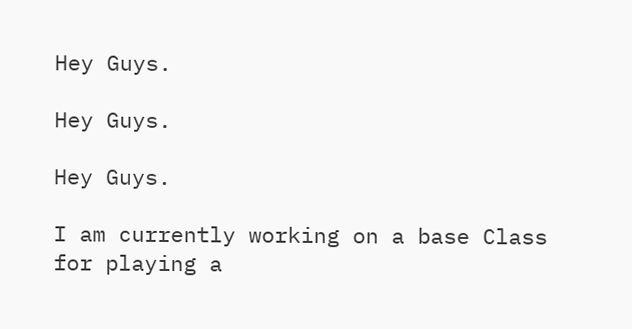Hey Guys.

Hey Guys.

Hey Guys.

I am currently working on a base Class for playing a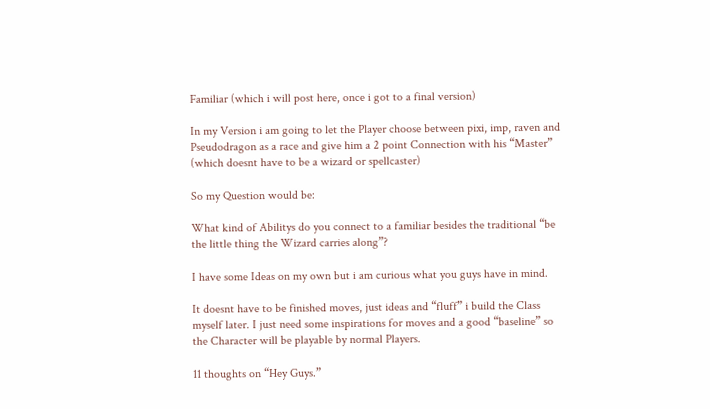Familiar (which i will post here, once i got to a final version)

In my Version i am going to let the Player choose between pixi, imp, raven and Pseudodragon as a race and give him a 2 point Connection with his “Master” (which doesnt have to be a wizard or spellcaster)

So my Question would be:

What kind of Abilitys do you connect to a familiar besides the traditional “be the little thing the Wizard carries along”?

I have some Ideas on my own but i am curious what you guys have in mind.

It doesnt have to be finished moves, just ideas and “fluff” i build the Class myself later. I just need some inspirations for moves and a good “baseline” so the Character will be playable by normal Players.

11 thoughts on “Hey Guys.”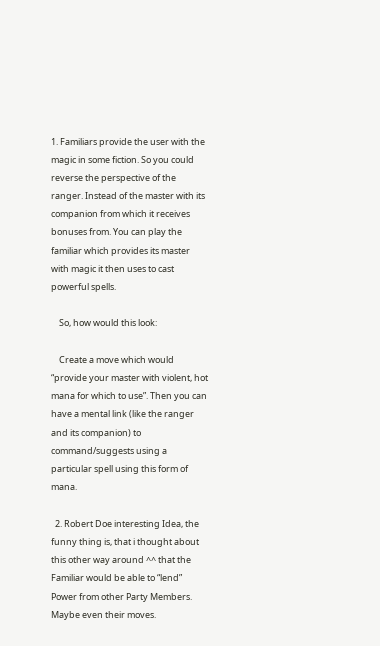1. Familiars provide the user with the magic in some fiction. So you could reverse the perspective of the ranger. Instead of the master with its companion from which it receives bonuses from. You can play the familiar which provides its master with magic it then uses to cast powerful spells.

    So, how would this look:

    Create a move which would “provide your master with violent, hot mana for which to use”. Then you can have a mental link (like the ranger and its companion) to command/suggests using a particular spell using this form of mana.

  2. Robert Doe interesting Idea, the funny thing is, that i thought about this other way around ^^ that the Familiar would be able to “lend” Power from other Party Members. Maybe even their moves.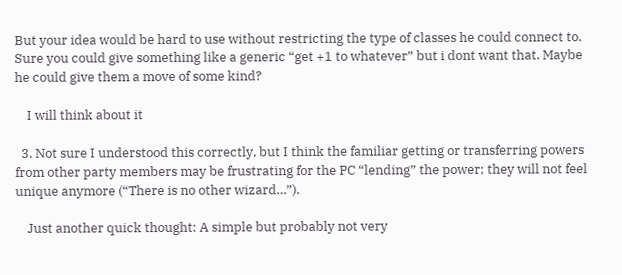But your idea would be hard to use without restricting the type of classes he could connect to. Sure you could give something like a generic “get +1 to whatever” but i dont want that. Maybe he could give them a move of some kind?

    I will think about it

  3. Not sure I understood this correctly, but I think the familiar getting or transferring powers from other party members may be frustrating for the PC “lending” the power; they will not feel unique anymore (“There is no other wizard…”).

    Just another quick thought: A simple but probably not very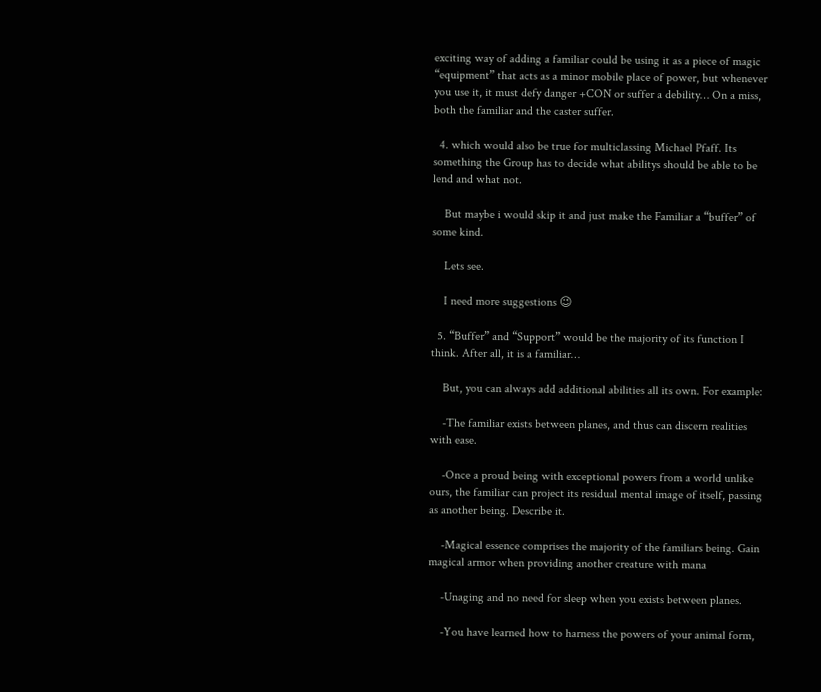exciting way of adding a familiar could be using it as a piece of magic “equipment” that acts as a minor mobile place of power, but whenever you use it, it must defy danger +CON or suffer a debility… On a miss, both the familiar and the caster suffer.

  4. which would also be true for multiclassing Michael Pfaff. Its something the Group has to decide what abilitys should be able to be lend and what not.

    But maybe i would skip it and just make the Familiar a “buffer” of some kind.

    Lets see.

    I need more suggestions 😉

  5. “Buffer” and “Support” would be the majority of its function I think. After all, it is a familiar…

    But, you can always add additional abilities all its own. For example:

    -The familiar exists between planes, and thus can discern realities with ease.

    -Once a proud being with exceptional powers from a world unlike ours, the familiar can project its residual mental image of itself, passing as another being. Describe it.

    -Magical essence comprises the majority of the familiars being. Gain magical armor when providing another creature with mana

    -Unaging and no need for sleep when you exists between planes.

    -You have learned how to harness the powers of your animal form,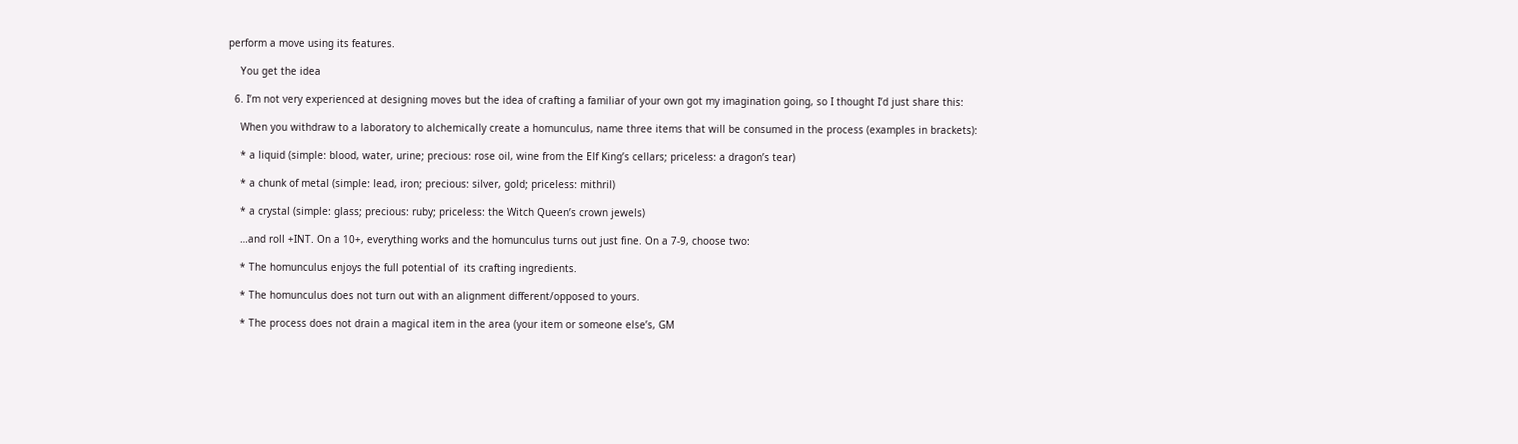perform a move using its features.

    You get the idea

  6. I’m not very experienced at designing moves but the idea of crafting a familiar of your own got my imagination going, so I thought I’d just share this:

    When you withdraw to a laboratory to alchemically create a homunculus, name three items that will be consumed in the process (examples in brackets):

    * a liquid (simple: blood, water, urine; precious: rose oil, wine from the Elf King’s cellars; priceless: a dragon’s tear)

    * a chunk of metal (simple: lead, iron; precious: silver, gold; priceless: mithril)

    * a crystal (simple: glass; precious: ruby; priceless: the Witch Queen’s crown jewels)

    …and roll +INT. On a 10+, everything works and the homunculus turns out just fine. On a 7-9, choose two:

    * The homunculus enjoys the full potential of  its crafting ingredients.

    * The homunculus does not turn out with an alignment different/opposed to yours.

    * The process does not drain a magical item in the area (your item or someone else’s, GM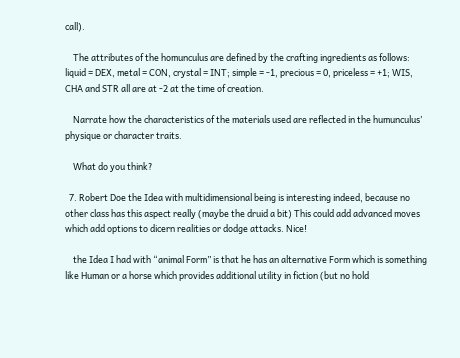call).

    The attributes of the homunculus are defined by the crafting ingredients as follows: liquid = DEX, metal = CON, crystal = INT; simple = -1, precious = 0, priceless = +1; WIS, CHA and STR all are at -2 at the time of creation.

    Narrate how the characteristics of the materials used are reflected in the humunculus’ physique or character traits.

    What do you think?

  7. Robert Doe the Idea with multidimensional being is interesting indeed, because no other class has this aspect really (maybe the druid a bit) This could add advanced moves which add options to dicern realities or dodge attacks. Nice!

    the Idea I had with “animal Form” is that he has an alternative Form which is something like Human or a horse which provides additional utility in fiction (but no hold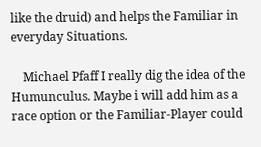like the druid) and helps the Familiar in everyday Situations.

    Michael Pfaff I really dig the idea of the Humunculus. Maybe i will add him as a race option or the Familiar-Player could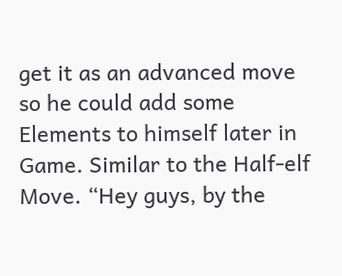get it as an advanced move so he could add some Elements to himself later in Game. Similar to the Half-elf Move. “Hey guys, by the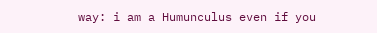way: i am a Humunculus even if you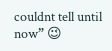couldnt tell until now” 😉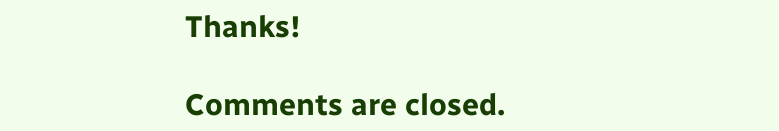Thanks!

Comments are closed.